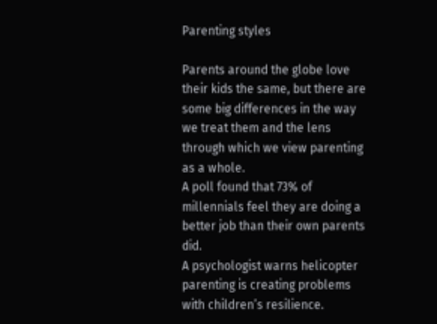Parenting styles

Parents around the globe love their kids the same, but there are some big differences in the way we treat them and the lens through which we view parenting as a whole.
A poll found that 73% of millennials feel they are doing a better job than their own parents did.
A psychologist warns helicopter parenting is creating problems with children’s resilience.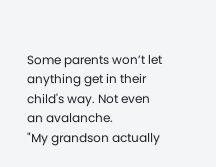Some parents won’t let anything get in their child's way. Not even an avalanche.
"My grandson actually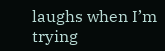laughs when I’m trying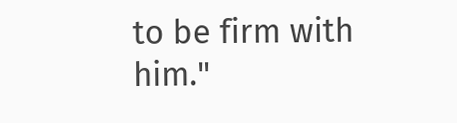to be firm with him."